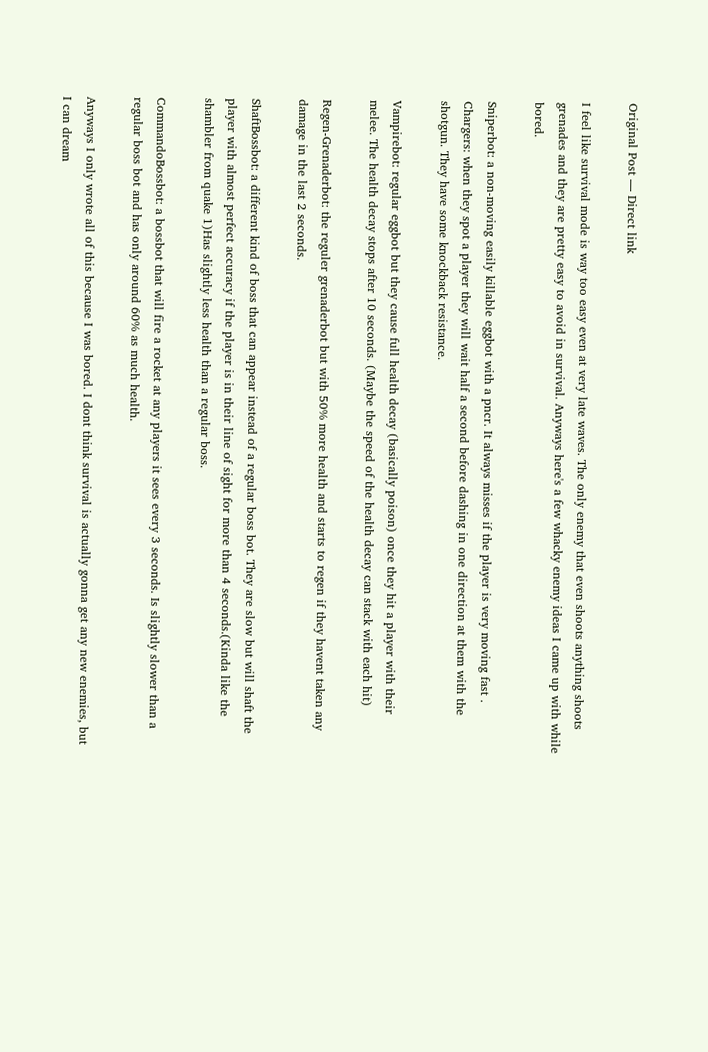Original Post — Direct link

I feel like survival mode is way too easy even at very late waves. The only enemy that even shoots anything shoots grenades and they are pretty easy to avoid in survival. Anyways here's a few whacky enemy ideas I came up with while bored.

Sniperbot: a non-moving easily killable eggbot with a pncr. It always misses if the player is very moving fast . Chargers: when they spot a player they will wait half a second before dashing in one direction at them with the shotgun. They have some knockback resistance.

Vampirebot: regular eggbot but they cause full health decay (basically poison) once they hit a player with their melee. The health decay stops after 10 seconds. (Maybe the speed of the health decay can stack with each hit)

Regen-Grenaderbot: the reguler grenaderbot but with 50% more health and starts to regen if they havent taken any damage in the last 2 seconds.

ShaftBossbot: a different kind of boss that can appear instead of a regular boss bot. They are slow but will shaft the player with almost perfect accuracy if the player is in their line of sight for more than 4 seconds.(Kinda like the shambler from quake 1)Has slightly less health than a regular boss.

CommandoBossbot: a bossbot that will fire a rocket at any players it sees every 3 seconds. Is slightly slower than a regular boss bot and has only around 60% as much health.

Anyways I only wrote all of this because I was bored. I dont think survival is actually gonna get any new enemies, but I can dream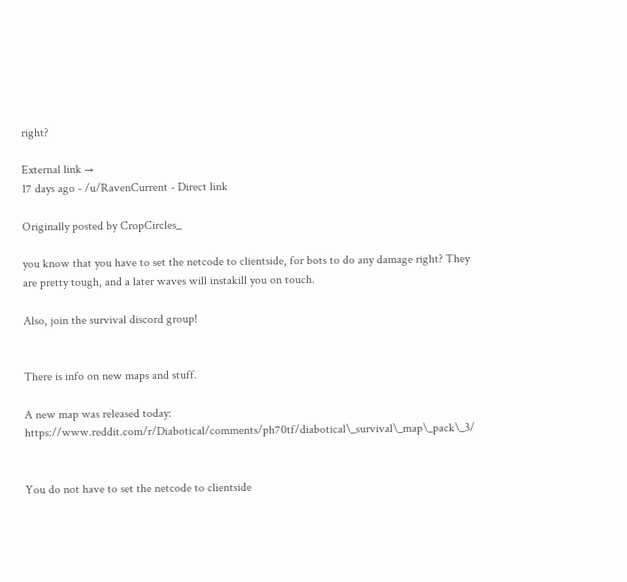right?

External link →
17 days ago - /u/RavenCurrent - Direct link

Originally posted by CropCircles_

you know that you have to set the netcode to clientside, for bots to do any damage right? They are pretty tough, and a later waves will instakill you on touch.

Also, join the survival discord group!


There is info on new maps and stuff.

A new map was released today: https://www.reddit.com/r/Diabotical/comments/ph70tf/diabotical\_survival\_map\_pack\_3/


You do not have to set the netcode to clientside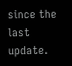since the last update.